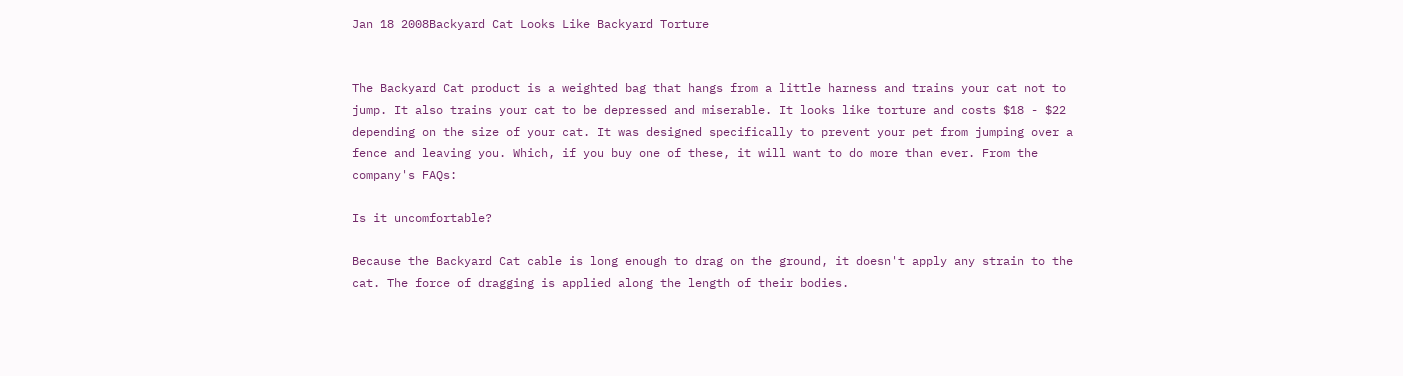Jan 18 2008Backyard Cat Looks Like Backyard Torture


The Backyard Cat product is a weighted bag that hangs from a little harness and trains your cat not to jump. It also trains your cat to be depressed and miserable. It looks like torture and costs $18 - $22 depending on the size of your cat. It was designed specifically to prevent your pet from jumping over a fence and leaving you. Which, if you buy one of these, it will want to do more than ever. From the company's FAQs:

Is it uncomfortable?

Because the Backyard Cat cable is long enough to drag on the ground, it doesn't apply any strain to the cat. The force of dragging is applied along the length of their bodies.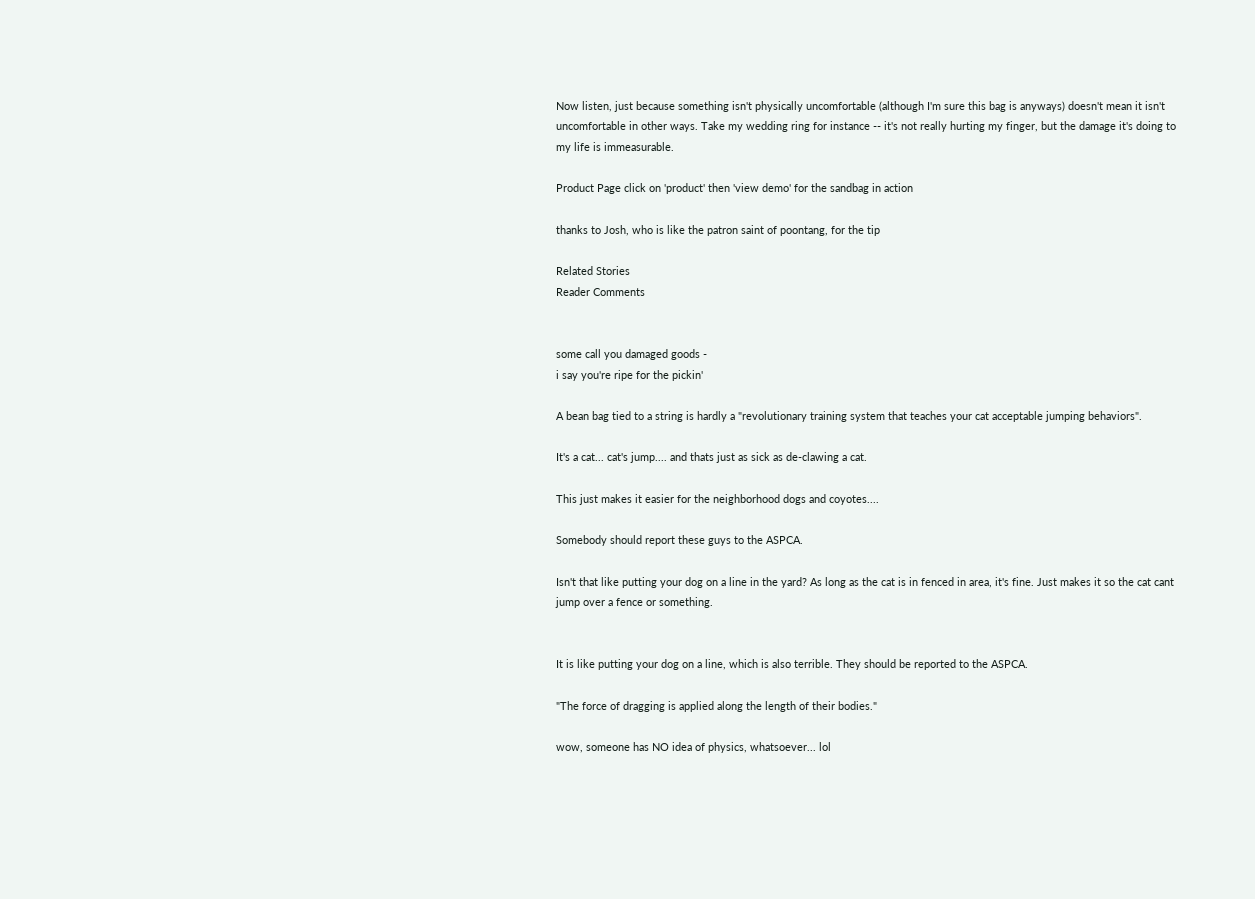Now listen, just because something isn't physically uncomfortable (although I'm sure this bag is anyways) doesn't mean it isn't uncomfortable in other ways. Take my wedding ring for instance -- it's not really hurting my finger, but the damage it's doing to my life is immeasurable.

Product Page click on 'product' then 'view demo' for the sandbag in action

thanks to Josh, who is like the patron saint of poontang, for the tip

Related Stories
Reader Comments


some call you damaged goods -
i say you're ripe for the pickin'

A bean bag tied to a string is hardly a "revolutionary training system that teaches your cat acceptable jumping behaviors".

It's a cat... cat's jump.... and thats just as sick as de-clawing a cat.

This just makes it easier for the neighborhood dogs and coyotes....

Somebody should report these guys to the ASPCA.

Isn't that like putting your dog on a line in the yard? As long as the cat is in fenced in area, it's fine. Just makes it so the cat cant jump over a fence or something.


It is like putting your dog on a line, which is also terrible. They should be reported to the ASPCA.

"The force of dragging is applied along the length of their bodies."

wow, someone has NO idea of physics, whatsoever... lol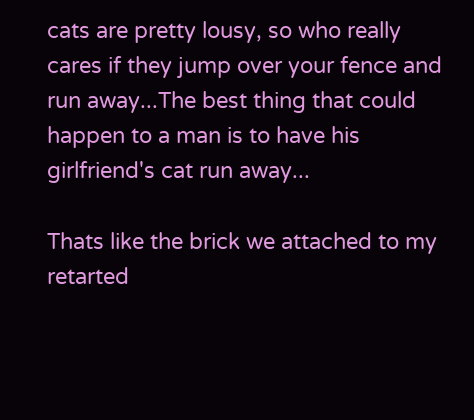cats are pretty lousy, so who really cares if they jump over your fence and run away...The best thing that could happen to a man is to have his girlfriend's cat run away...

Thats like the brick we attached to my retarted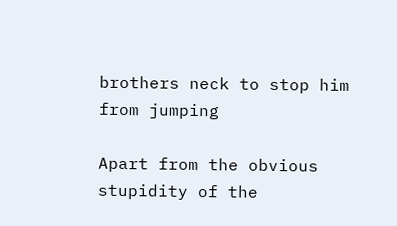brothers neck to stop him from jumping

Apart from the obvious stupidity of the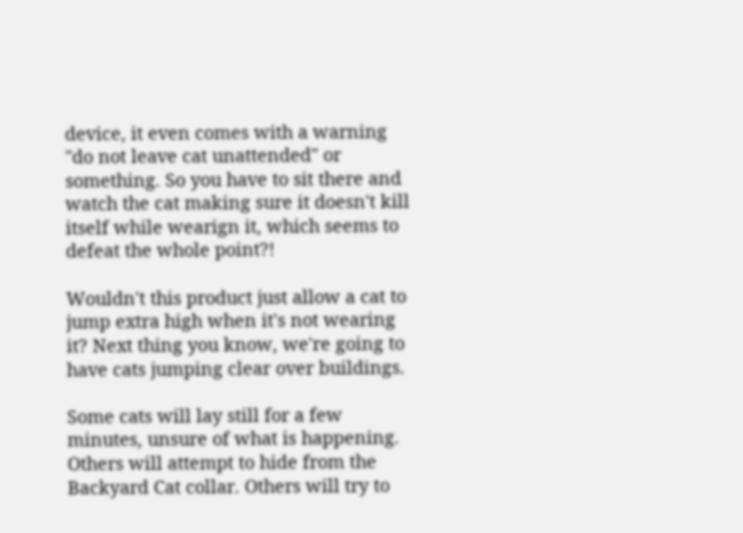device, it even comes with a warning "do not leave cat unattended" or something. So you have to sit there and watch the cat making sure it doesn't kill itself while wearign it, which seems to defeat the whole point?!

Wouldn't this product just allow a cat to jump extra high when it's not wearing it? Next thing you know, we're going to have cats jumping clear over buildings.

Some cats will lay still for a few minutes, unsure of what is happening. Others will attempt to hide from the Backyard Cat collar. Others will try to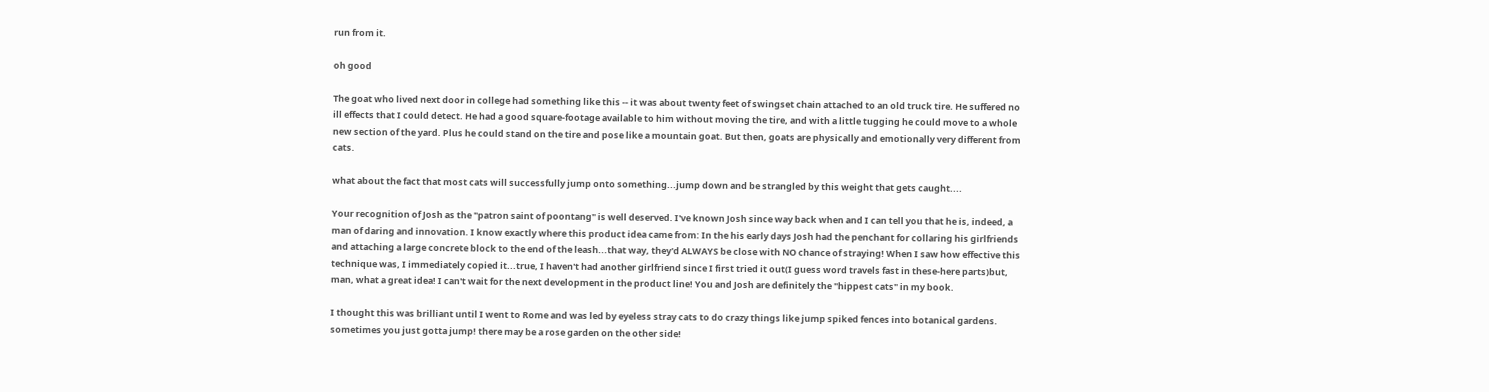run from it.

oh good

The goat who lived next door in college had something like this -- it was about twenty feet of swingset chain attached to an old truck tire. He suffered no ill effects that I could detect. He had a good square-footage available to him without moving the tire, and with a little tugging he could move to a whole new section of the yard. Plus he could stand on the tire and pose like a mountain goat. But then, goats are physically and emotionally very different from cats.

what about the fact that most cats will successfully jump onto something...jump down and be strangled by this weight that gets caught....

Your recognition of Josh as the "patron saint of poontang" is well deserved. I've known Josh since way back when and I can tell you that he is, indeed, a man of daring and innovation. I know exactly where this product idea came from: In the his early days Josh had the penchant for collaring his girlfriends and attaching a large concrete block to the end of the leash...that way, they'd ALWAYS be close with NO chance of straying! When I saw how effective this technique was, I immediately copied it...true, I haven't had another girlfriend since I first tried it out(I guess word travels fast in these-here parts)but, man, what a great idea! I can't wait for the next development in the product line! You and Josh are definitely the "hippest cats" in my book.

I thought this was brilliant until I went to Rome and was led by eyeless stray cats to do crazy things like jump spiked fences into botanical gardens. sometimes you just gotta jump! there may be a rose garden on the other side!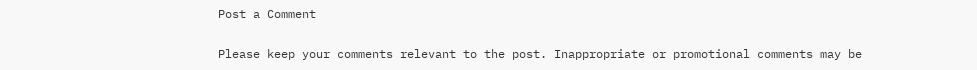Post a Comment

Please keep your comments relevant to the post. Inappropriate or promotional comments may be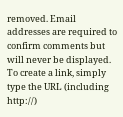removed. Email addresses are required to confirm comments but will never be displayed. To create a link, simply type the URL (including http://)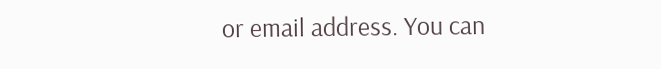or email address. You can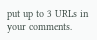put up to 3 URLs in your comments.